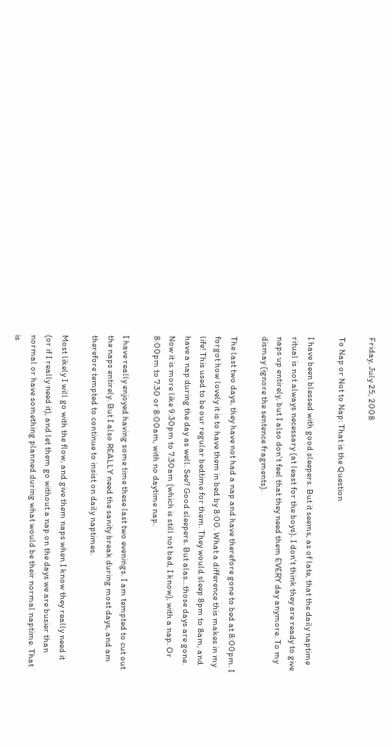Friday, July 25, 2008

To Nap or Not to Nap: That is the Question

I have been blessed with good sleepers. But it seems, as of late, that the daily naptime ritual is not always necessary (at least for the boys). I don't think they are ready to give naps up entirely, but I also don't feel that they need them EVERY day anymore. To my dismay (ignore the sentence fragments).

The last two days, they have not had a nap and have therefore gone to bed at 8:00pm. I forgot how lovely it is to have them in bed by 8:00. What a difference this makes in my life! This used to be our regular bedtime for them. They would sleep 8pm to 8am, and have a nap during the day as well. See? Good sleepers. But alas...those days are gone. Now it is more like 9:30pm to 7:30am (which is still not bad, I know), with a nap. Or 8:00pm to 7:30 or 8:00am, with no daytime nap.

I have really enjoyed having some time these last two evenings. I am tempted to cut out the naps entirely. But I also REALLY need the sanity break during most days, and am therefore tempted to continue to insist on daily naptimes.

Most likely I will go with the flow, and give them naps when I know they really need it (or if I really need it), and let them go without a nap on the days we are busier than normal or have something planned during what would be their normal naptime. That is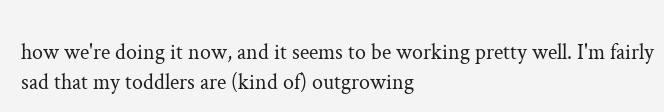how we're doing it now, and it seems to be working pretty well. I'm fairly sad that my toddlers are (kind of) outgrowing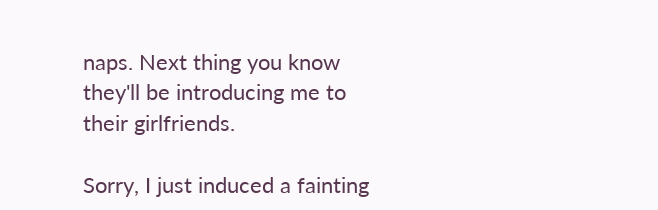naps. Next thing you know they'll be introducing me to their girlfriends.

Sorry, I just induced a fainting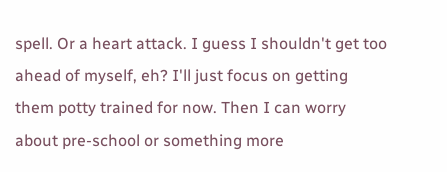spell. Or a heart attack. I guess I shouldn't get too ahead of myself, eh? I'll just focus on getting them potty trained for now. Then I can worry about pre-school or something more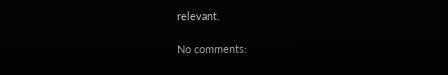relevant.

No comments: